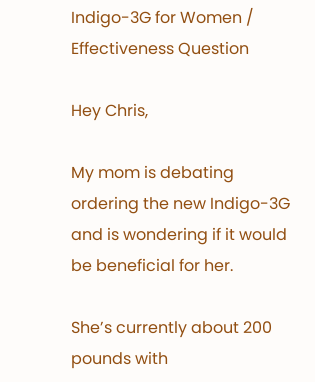Indigo-3G for Women / Effectiveness Question

Hey Chris,

My mom is debating ordering the new Indigo-3G and is wondering if it would be beneficial for her.

She’s currently about 200 pounds with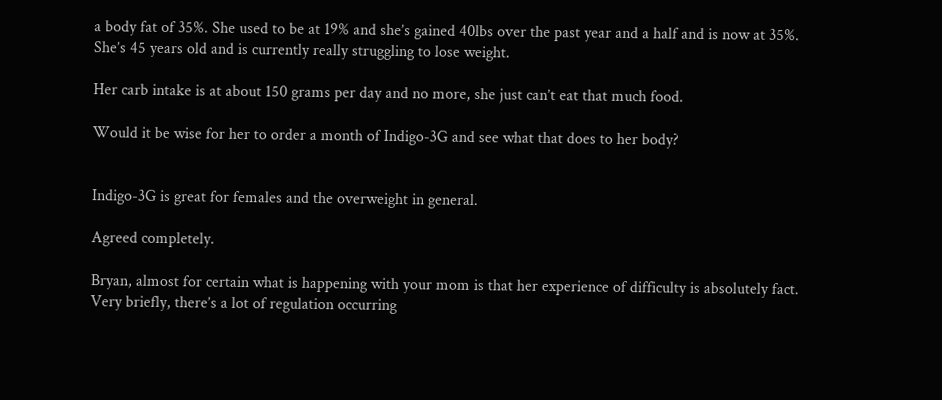a body fat of 35%. She used to be at 19% and she’s gained 40lbs over the past year and a half and is now at 35%. She’s 45 years old and is currently really struggling to lose weight.

Her carb intake is at about 150 grams per day and no more, she just can’t eat that much food.

Would it be wise for her to order a month of Indigo-3G and see what that does to her body?


Indigo-3G is great for females and the overweight in general.

Agreed completely.

Bryan, almost for certain what is happening with your mom is that her experience of difficulty is absolutely fact. Very briefly, there’s a lot of regulation occurring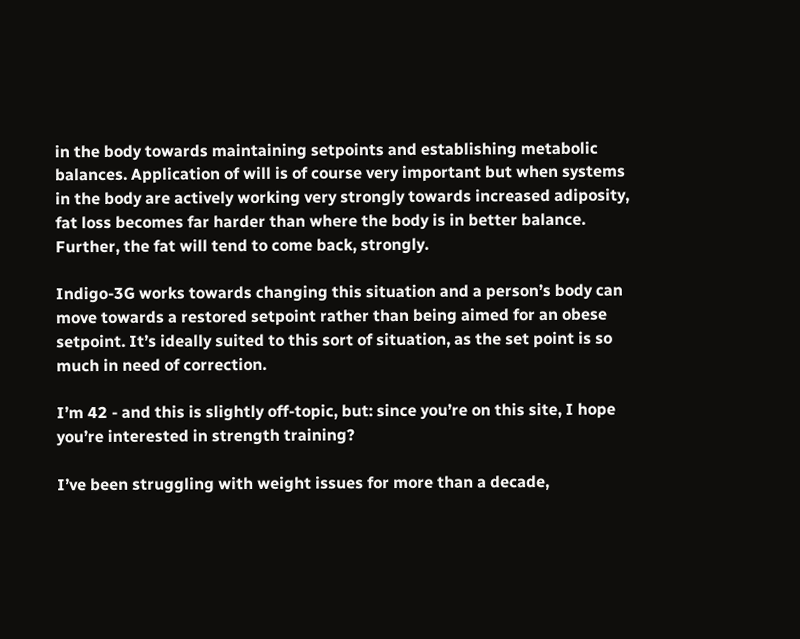in the body towards maintaining setpoints and establishing metabolic balances. Application of will is of course very important but when systems in the body are actively working very strongly towards increased adiposity, fat loss becomes far harder than where the body is in better balance. Further, the fat will tend to come back, strongly.

Indigo-3G works towards changing this situation and a person’s body can move towards a restored setpoint rather than being aimed for an obese setpoint. It’s ideally suited to this sort of situation, as the set point is so much in need of correction.

I’m 42 - and this is slightly off-topic, but: since you’re on this site, I hope you’re interested in strength training?

I’ve been struggling with weight issues for more than a decade,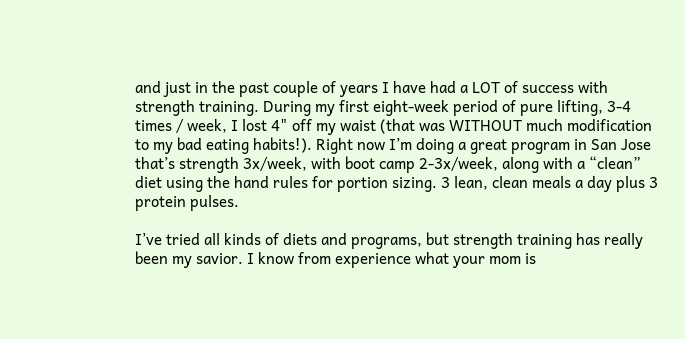and just in the past couple of years I have had a LOT of success with strength training. During my first eight-week period of pure lifting, 3-4 times / week, I lost 4" off my waist (that was WITHOUT much modification to my bad eating habits!). Right now I’m doing a great program in San Jose that’s strength 3x/week, with boot camp 2-3x/week, along with a “clean” diet using the hand rules for portion sizing. 3 lean, clean meals a day plus 3 protein pulses.

I’ve tried all kinds of diets and programs, but strength training has really been my savior. I know from experience what your mom is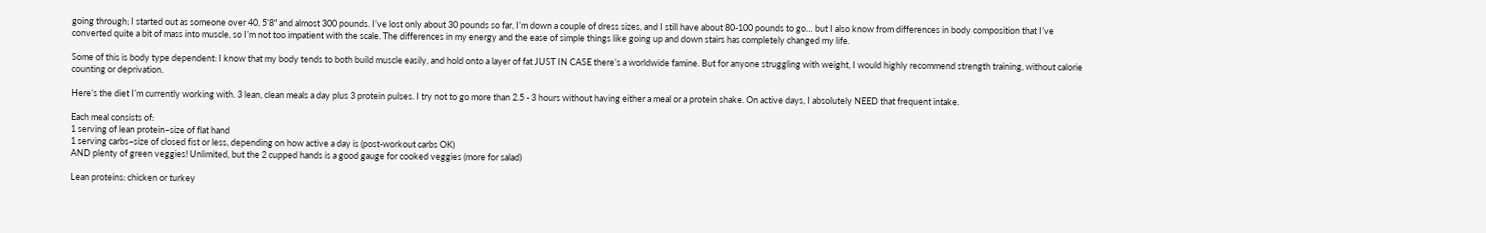going through; I started out as someone over 40, 5’8" and almost 300 pounds. I’ve lost only about 30 pounds so far, I’m down a couple of dress sizes, and I still have about 80-100 pounds to go… but I also know from differences in body composition that I’ve converted quite a bit of mass into muscle, so I’m not too impatient with the scale. The differences in my energy and the ease of simple things like going up and down stairs has completely changed my life.

Some of this is body type dependent: I know that my body tends to both build muscle easily, and hold onto a layer of fat JUST IN CASE there’s a worldwide famine. But for anyone struggling with weight, I would highly recommend strength training, without calorie counting or deprivation.

Here’s the diet I’m currently working with. 3 lean, clean meals a day plus 3 protein pulses. I try not to go more than 2.5 - 3 hours without having either a meal or a protein shake. On active days, I absolutely NEED that frequent intake.

Each meal consists of:
1 serving of lean protein–size of flat hand
1 serving carbs–size of closed fist or less, depending on how active a day is (post-workout carbs OK)
AND plenty of green veggies! Unlimited, but the 2 cupped hands is a good gauge for cooked veggies (more for salad)

Lean proteins: chicken or turkey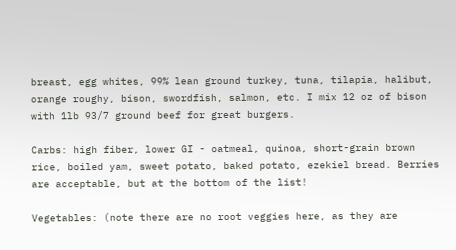breast, egg whites, 99% lean ground turkey, tuna, tilapia, halibut, orange roughy, bison, swordfish, salmon, etc. I mix 12 oz of bison with 1lb 93/7 ground beef for great burgers.

Carbs: high fiber, lower GI - oatmeal, quinoa, short-grain brown rice, boiled yam, sweet potato, baked potato, ezekiel bread. Berries are acceptable, but at the bottom of the list!

Vegetables: (note there are no root veggies here, as they are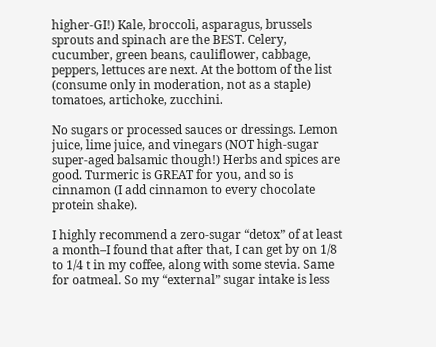higher-GI!) Kale, broccoli, asparagus, brussels sprouts and spinach are the BEST. Celery, cucumber, green beans, cauliflower, cabbage, peppers, lettuces are next. At the bottom of the list (consume only in moderation, not as a staple) tomatoes, artichoke, zucchini.

No sugars or processed sauces or dressings. Lemon juice, lime juice, and vinegars (NOT high-sugar super-aged balsamic though!) Herbs and spices are good. Turmeric is GREAT for you, and so is cinnamon (I add cinnamon to every chocolate protein shake).

I highly recommend a zero-sugar “detox” of at least a month–I found that after that, I can get by on 1/8 to 1/4 t in my coffee, along with some stevia. Same for oatmeal. So my “external” sugar intake is less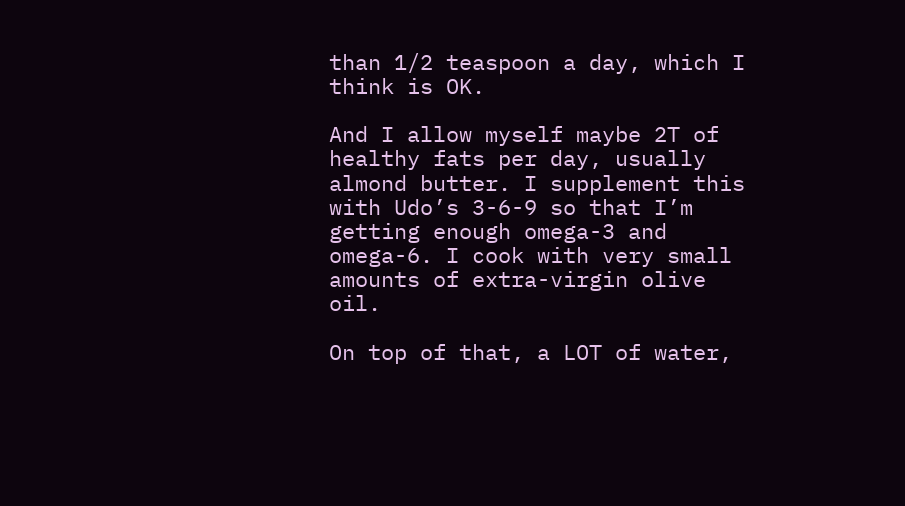than 1/2 teaspoon a day, which I think is OK.

And I allow myself maybe 2T of healthy fats per day, usually almond butter. I supplement this with Udo’s 3-6-9 so that I’m getting enough omega-3 and omega-6. I cook with very small amounts of extra-virgin olive oil.

On top of that, a LOT of water,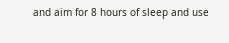and aim for 8 hours of sleep and use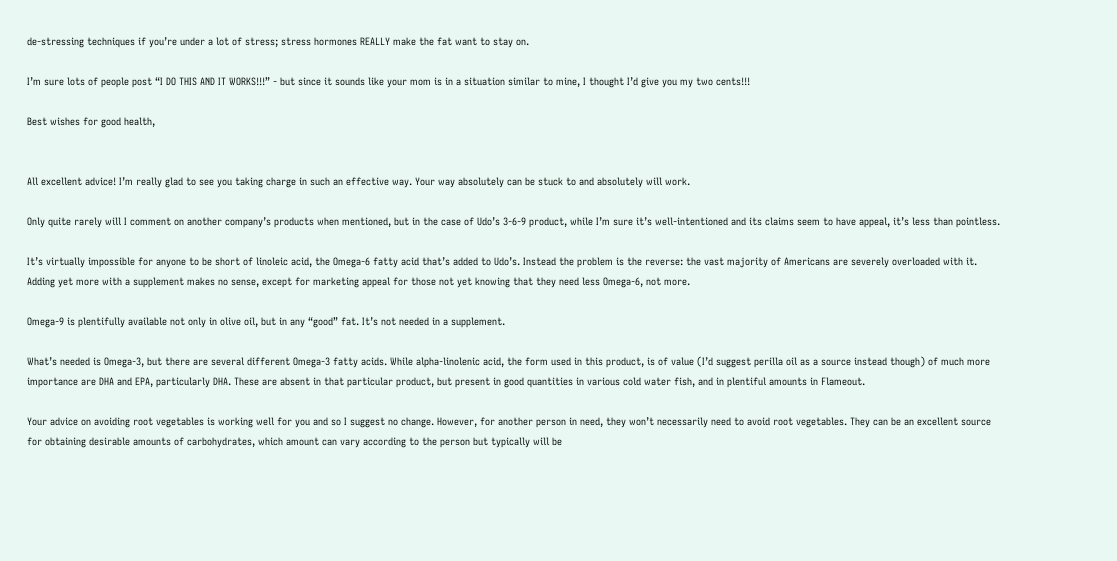de-stressing techniques if you’re under a lot of stress; stress hormones REALLY make the fat want to stay on.

I’m sure lots of people post “I DO THIS AND IT WORKS!!!” - but since it sounds like your mom is in a situation similar to mine, I thought I’d give you my two cents!!!

Best wishes for good health,


All excellent advice! I’m really glad to see you taking charge in such an effective way. Your way absolutely can be stuck to and absolutely will work.

Only quite rarely will I comment on another company’s products when mentioned, but in the case of Udo’s 3-6-9 product, while I’m sure it’s well-intentioned and its claims seem to have appeal, it’s less than pointless.

It’s virtually impossible for anyone to be short of linoleic acid, the Omega-6 fatty acid that’s added to Udo’s. Instead the problem is the reverse: the vast majority of Americans are severely overloaded with it. Adding yet more with a supplement makes no sense, except for marketing appeal for those not yet knowing that they need less Omega-6, not more.

Omega-9 is plentifully available not only in olive oil, but in any “good” fat. It’s not needed in a supplement.

What’s needed is Omega-3, but there are several different Omega-3 fatty acids. While alpha-linolenic acid, the form used in this product, is of value (I’d suggest perilla oil as a source instead though) of much more importance are DHA and EPA, particularly DHA. These are absent in that particular product, but present in good quantities in various cold water fish, and in plentiful amounts in Flameout.

Your advice on avoiding root vegetables is working well for you and so I suggest no change. However, for another person in need, they won’t necessarily need to avoid root vegetables. They can be an excellent source for obtaining desirable amounts of carbohydrates, which amount can vary according to the person but typically will be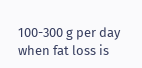100-300 g per day when fat loss is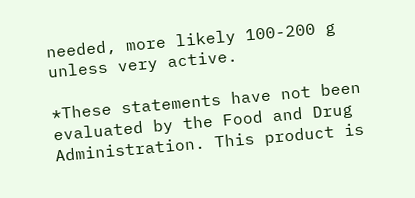needed, more likely 100-200 g unless very active.

*These statements have not been evaluated by the Food and Drug Administration. This product is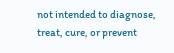not intended to diagnose, treat, cure, or prevent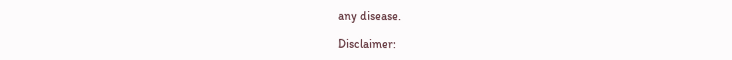any disease.

Disclaimer: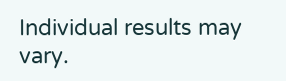Individual results may vary.